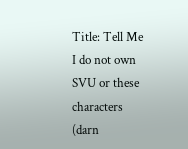Title: Tell Me
I do not own SVU or these characters (darn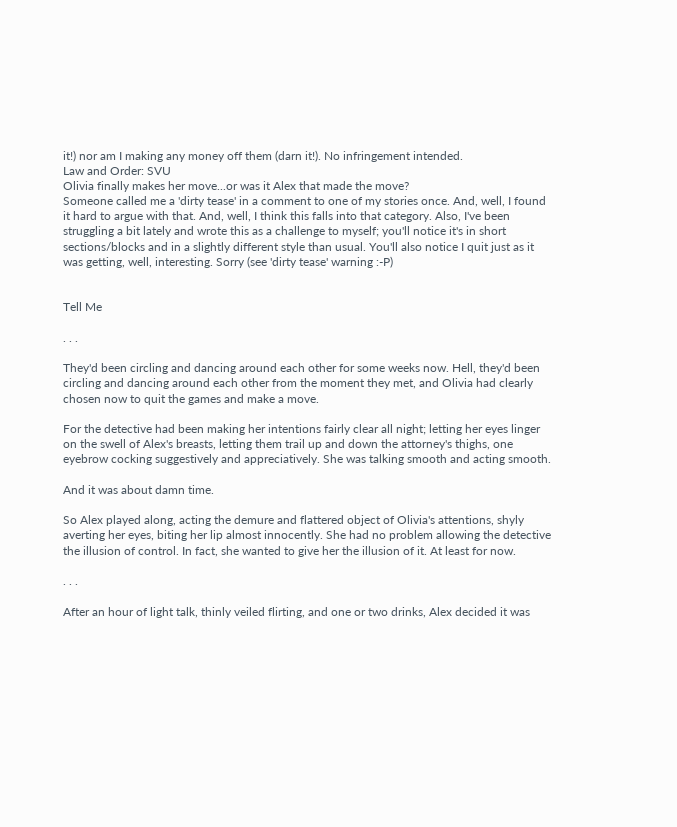it!) nor am I making any money off them (darn it!). No infringement intended.
Law and Order: SVU
Olivia finally makes her move...or was it Alex that made the move?
Someone called me a 'dirty tease' in a comment to one of my stories once. And, well, I found it hard to argue with that. And, well, I think this falls into that category. Also, I've been struggling a bit lately and wrote this as a challenge to myself; you'll notice it's in short sections/blocks and in a slightly different style than usual. You'll also notice I quit just as it was getting, well, interesting. Sorry (see 'dirty tease' warning :-P)


Tell Me

. . .

They'd been circling and dancing around each other for some weeks now. Hell, they'd been circling and dancing around each other from the moment they met, and Olivia had clearly chosen now to quit the games and make a move.

For the detective had been making her intentions fairly clear all night; letting her eyes linger on the swell of Alex's breasts, letting them trail up and down the attorney's thighs, one eyebrow cocking suggestively and appreciatively. She was talking smooth and acting smooth.

And it was about damn time.

So Alex played along, acting the demure and flattered object of Olivia's attentions, shyly averting her eyes, biting her lip almost innocently. She had no problem allowing the detective the illusion of control. In fact, she wanted to give her the illusion of it. At least for now.

. . .

After an hour of light talk, thinly veiled flirting, and one or two drinks, Alex decided it was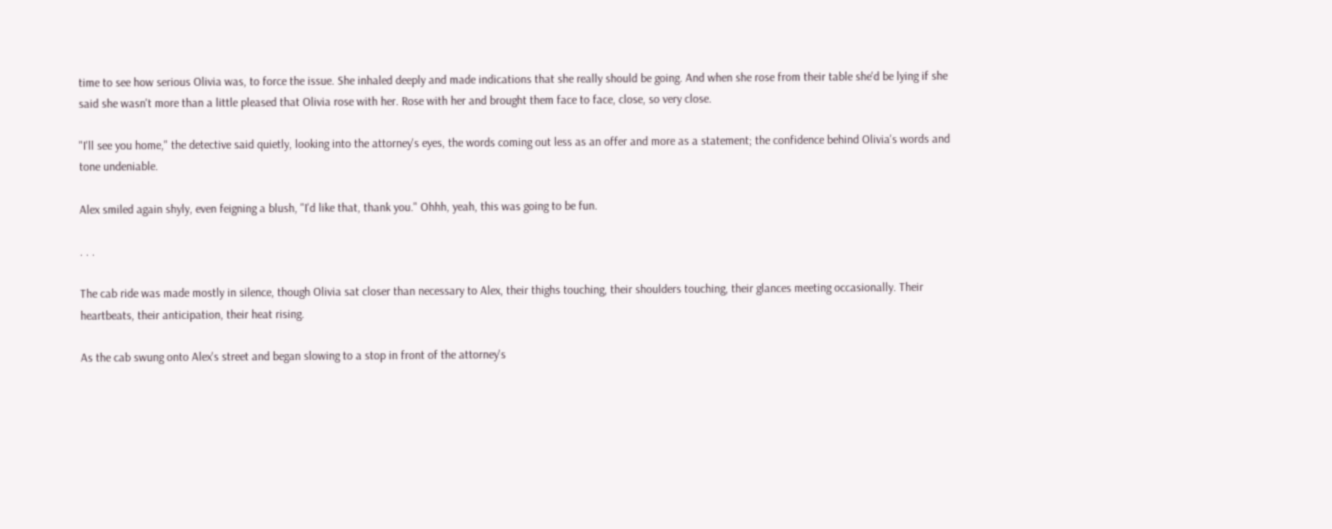time to see how serious Olivia was, to force the issue. She inhaled deeply and made indications that she really should be going. And when she rose from their table she'd be lying if she said she wasn't more than a little pleased that Olivia rose with her. Rose with her and brought them face to face, close, so very close.

"I'll see you home," the detective said quietly, looking into the attorney's eyes, the words coming out less as an offer and more as a statement; the confidence behind Olivia's words and tone undeniable.

Alex smiled again shyly, even feigning a blush, "I'd like that, thank you." Ohhh, yeah, this was going to be fun.

. . .

The cab ride was made mostly in silence, though Olivia sat closer than necessary to Alex, their thighs touching, their shoulders touching, their glances meeting occasionally. Their heartbeats, their anticipation, their heat rising.

As the cab swung onto Alex's street and began slowing to a stop in front of the attorney's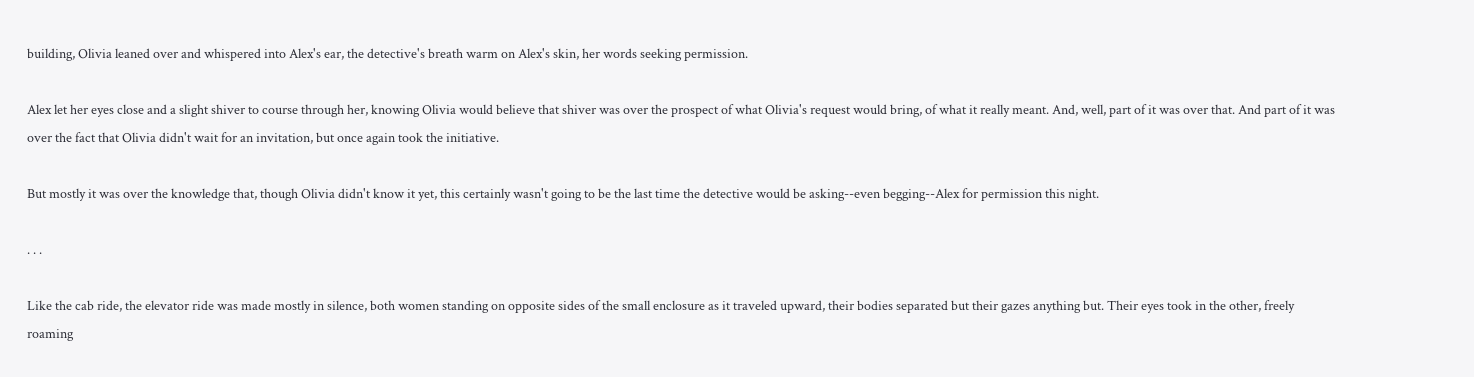building, Olivia leaned over and whispered into Alex's ear, the detective's breath warm on Alex's skin, her words seeking permission.

Alex let her eyes close and a slight shiver to course through her, knowing Olivia would believe that shiver was over the prospect of what Olivia's request would bring, of what it really meant. And, well, part of it was over that. And part of it was over the fact that Olivia didn't wait for an invitation, but once again took the initiative.

But mostly it was over the knowledge that, though Olivia didn't know it yet, this certainly wasn't going to be the last time the detective would be asking--even begging--Alex for permission this night.

. . .

Like the cab ride, the elevator ride was made mostly in silence, both women standing on opposite sides of the small enclosure as it traveled upward, their bodies separated but their gazes anything but. Their eyes took in the other, freely roaming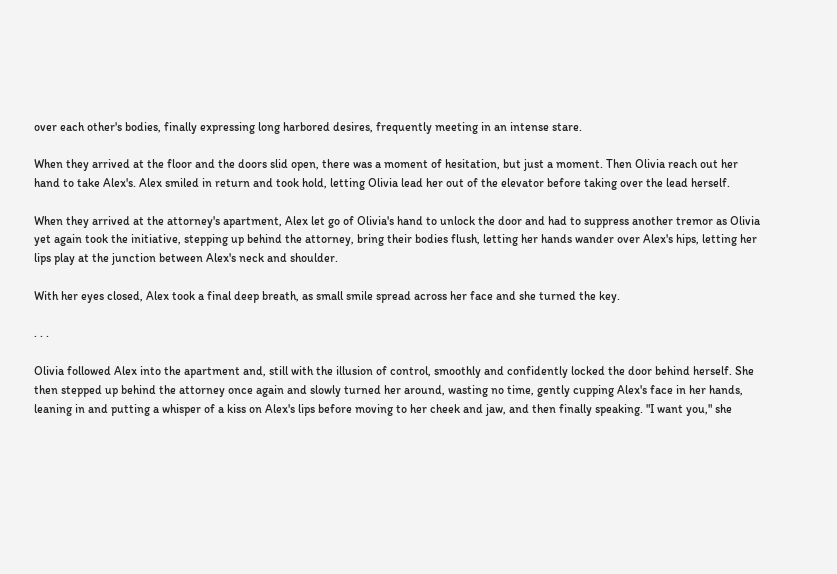over each other's bodies, finally expressing long harbored desires, frequently meeting in an intense stare.

When they arrived at the floor and the doors slid open, there was a moment of hesitation, but just a moment. Then Olivia reach out her hand to take Alex's. Alex smiled in return and took hold, letting Olivia lead her out of the elevator before taking over the lead herself.

When they arrived at the attorney's apartment, Alex let go of Olivia's hand to unlock the door and had to suppress another tremor as Olivia yet again took the initiative, stepping up behind the attorney, bring their bodies flush, letting her hands wander over Alex's hips, letting her lips play at the junction between Alex's neck and shoulder.

With her eyes closed, Alex took a final deep breath, as small smile spread across her face and she turned the key.

. . .

Olivia followed Alex into the apartment and, still with the illusion of control, smoothly and confidently locked the door behind herself. She then stepped up behind the attorney once again and slowly turned her around, wasting no time, gently cupping Alex's face in her hands, leaning in and putting a whisper of a kiss on Alex's lips before moving to her cheek and jaw, and then finally speaking. "I want you," she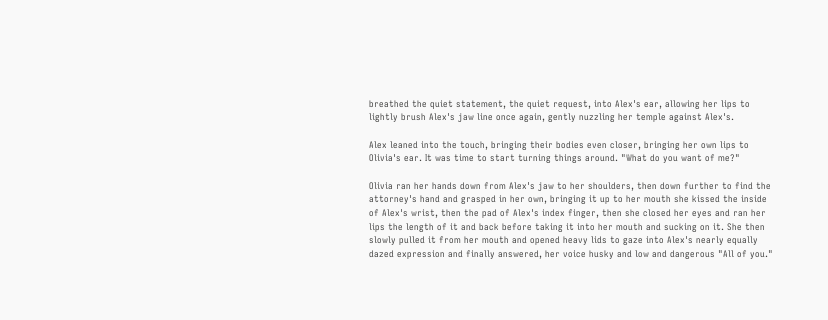breathed the quiet statement, the quiet request, into Alex's ear, allowing her lips to lightly brush Alex's jaw line once again, gently nuzzling her temple against Alex's.

Alex leaned into the touch, bringing their bodies even closer, bringing her own lips to Olivia's ear. It was time to start turning things around. "What do you want of me?"

Olivia ran her hands down from Alex's jaw to her shoulders, then down further to find the attorney's hand and grasped in her own, bringing it up to her mouth she kissed the inside of Alex's wrist, then the pad of Alex's index finger, then she closed her eyes and ran her lips the length of it and back before taking it into her mouth and sucking on it. She then slowly pulled it from her mouth and opened heavy lids to gaze into Alex's nearly equally dazed expression and finally answered, her voice husky and low and dangerous "All of you."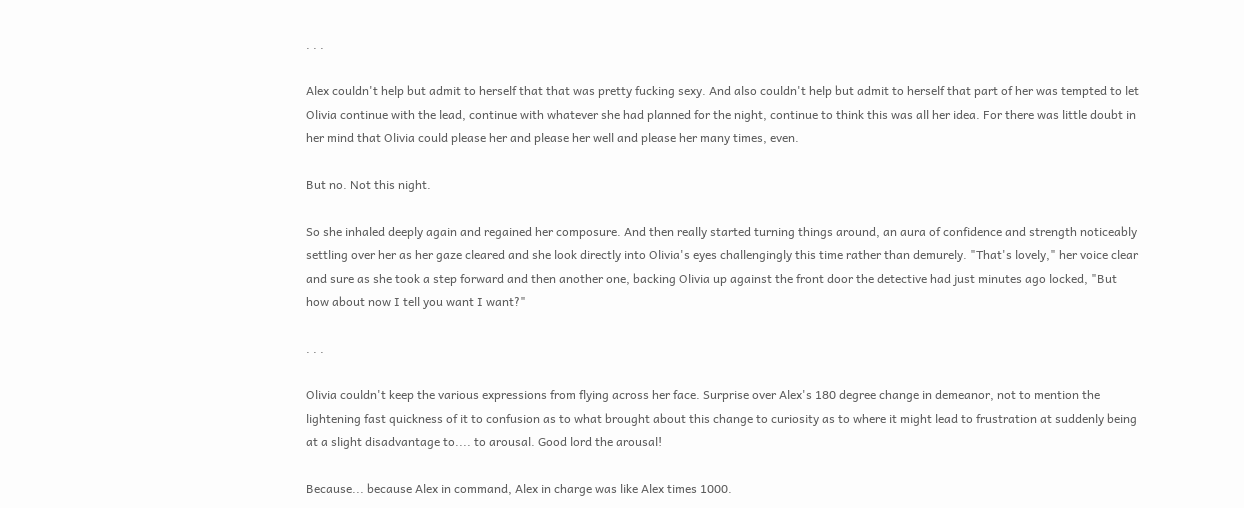. . .

Alex couldn't help but admit to herself that that was pretty fucking sexy. And also couldn't help but admit to herself that part of her was tempted to let Olivia continue with the lead, continue with whatever she had planned for the night, continue to think this was all her idea. For there was little doubt in her mind that Olivia could please her and please her well and please her many times, even.

But no. Not this night.

So she inhaled deeply again and regained her composure. And then really started turning things around, an aura of confidence and strength noticeably settling over her as her gaze cleared and she look directly into Olivia's eyes challengingly this time rather than demurely. "That's lovely," her voice clear and sure as she took a step forward and then another one, backing Olivia up against the front door the detective had just minutes ago locked, "But how about now I tell you want I want?"

. . .

Olivia couldn't keep the various expressions from flying across her face. Surprise over Alex's 180 degree change in demeanor, not to mention the lightening fast quickness of it to confusion as to what brought about this change to curiosity as to where it might lead to frustration at suddenly being at a slight disadvantage to.... to arousal. Good lord the arousal!

Because... because Alex in command, Alex in charge was like Alex times 1000.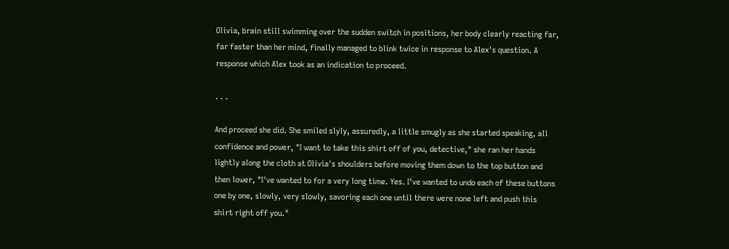Olivia, brain still swimming over the sudden switch in positions, her body clearly reacting far, far faster than her mind, finally managed to blink twice in response to Alex's question. A response which Alex took as an indication to proceed.

. . .

And proceed she did. She smiled slyly, assuredly, a little smugly as she started speaking, all confidence and power, "I want to take this shirt off of you, detective," she ran her hands lightly along the cloth at Olivia's shoulders before moving them down to the top button and then lower, "I've wanted to for a very long time. Yes. I've wanted to undo each of these buttons one by one, slowly, very slowly, savoring each one until there were none left and push this shirt right off you."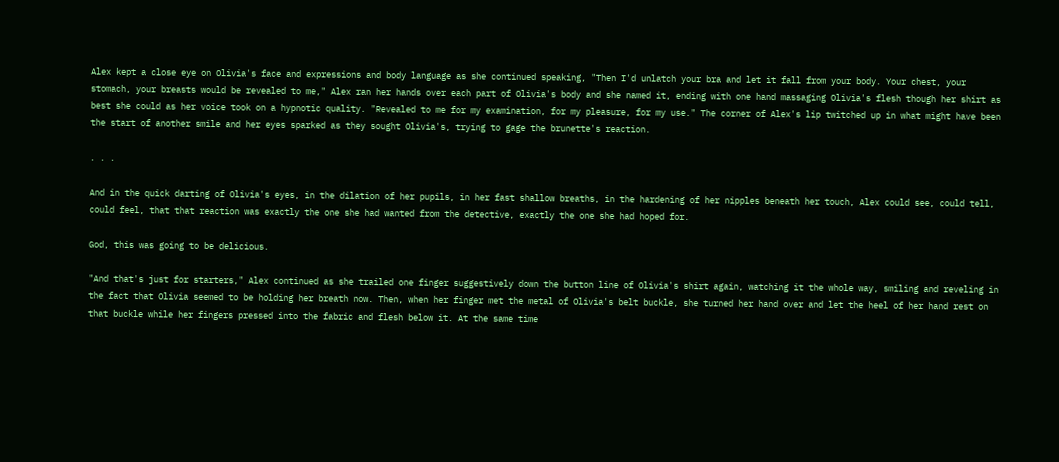Alex kept a close eye on Olivia's face and expressions and body language as she continued speaking, "Then I'd unlatch your bra and let it fall from your body. Your chest, your stomach, your breasts would be revealed to me," Alex ran her hands over each part of Olivia's body and she named it, ending with one hand massaging Olivia's flesh though her shirt as best she could as her voice took on a hypnotic quality. "Revealed to me for my examination, for my pleasure, for my use." The corner of Alex's lip twitched up in what might have been the start of another smile and her eyes sparked as they sought Olivia's, trying to gage the brunette's reaction.

. . .

And in the quick darting of Olivia's eyes, in the dilation of her pupils, in her fast shallow breaths, in the hardening of her nipples beneath her touch, Alex could see, could tell, could feel, that that reaction was exactly the one she had wanted from the detective, exactly the one she had hoped for.

God, this was going to be delicious.

"And that's just for starters," Alex continued as she trailed one finger suggestively down the button line of Olivia's shirt again, watching it the whole way, smiling and reveling in the fact that Olivia seemed to be holding her breath now. Then, when her finger met the metal of Olivia's belt buckle, she turned her hand over and let the heel of her hand rest on that buckle while her fingers pressed into the fabric and flesh below it. At the same time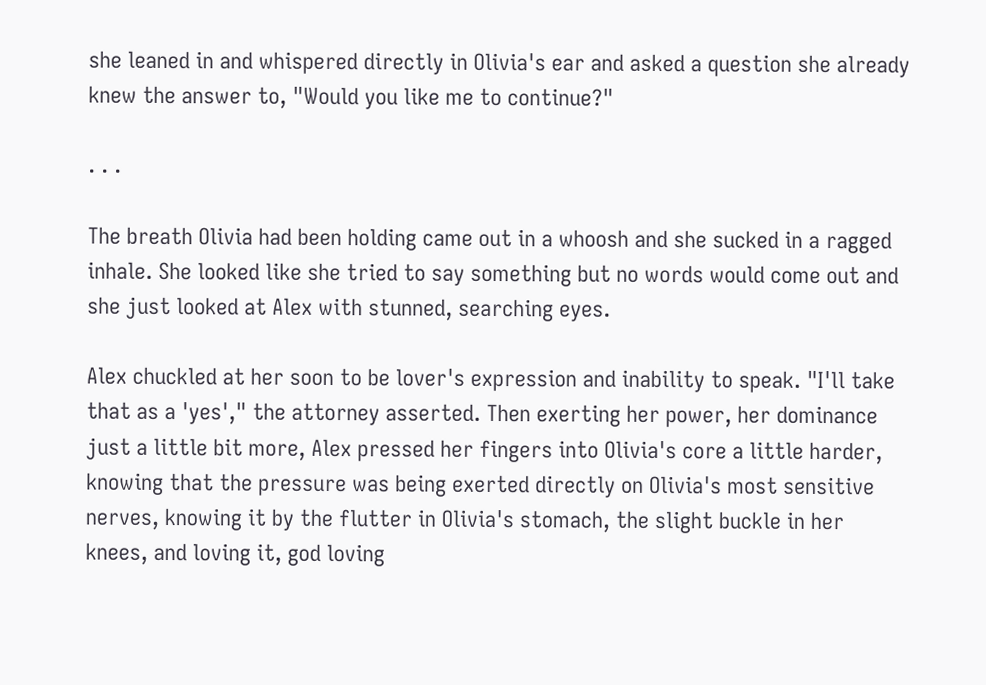she leaned in and whispered directly in Olivia's ear and asked a question she already knew the answer to, "Would you like me to continue?"

. . .

The breath Olivia had been holding came out in a whoosh and she sucked in a ragged inhale. She looked like she tried to say something but no words would come out and she just looked at Alex with stunned, searching eyes.

Alex chuckled at her soon to be lover's expression and inability to speak. "I'll take that as a 'yes'," the attorney asserted. Then exerting her power, her dominance just a little bit more, Alex pressed her fingers into Olivia's core a little harder, knowing that the pressure was being exerted directly on Olivia's most sensitive nerves, knowing it by the flutter in Olivia's stomach, the slight buckle in her knees, and loving it, god loving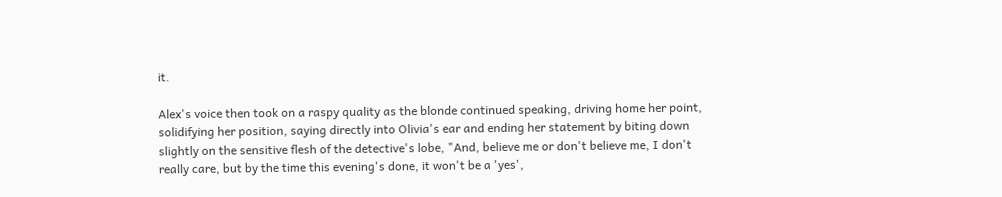it.

Alex's voice then took on a raspy quality as the blonde continued speaking, driving home her point, solidifying her position, saying directly into Olivia's ear and ending her statement by biting down slightly on the sensitive flesh of the detective's lobe, "And, believe me or don't believe me, I don't really care, but by the time this evening's done, it won't be a 'yes',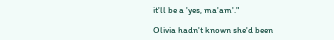it'll be a 'yes, ma'am'."

Olivia hadn't known she'd been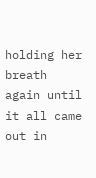holding her breath again until it all came out in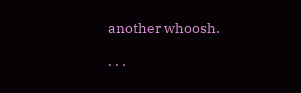another whoosh.

. . .